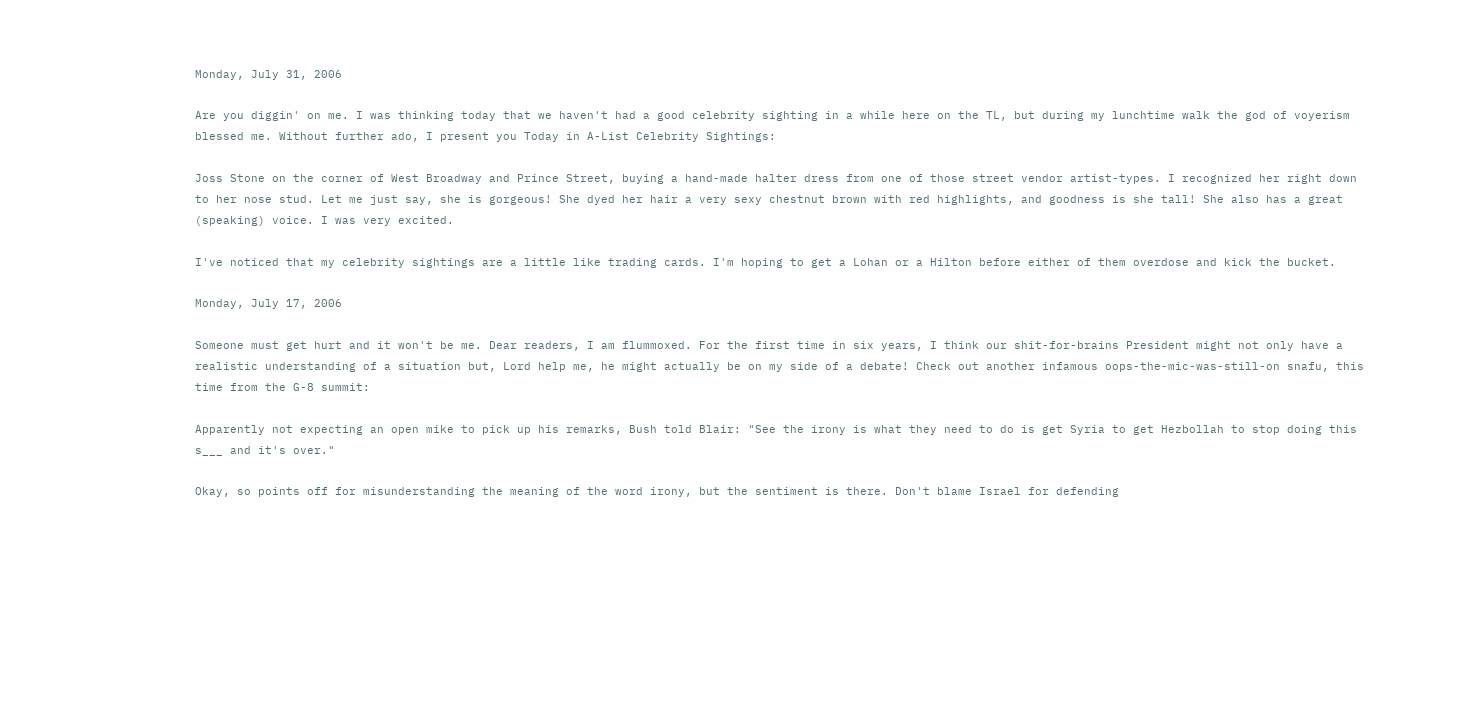Monday, July 31, 2006

Are you diggin' on me. I was thinking today that we haven't had a good celebrity sighting in a while here on the TL, but during my lunchtime walk the god of voyerism blessed me. Without further ado, I present you Today in A-List Celebrity Sightings:

Joss Stone on the corner of West Broadway and Prince Street, buying a hand-made halter dress from one of those street vendor artist-types. I recognized her right down to her nose stud. Let me just say, she is gorgeous! She dyed her hair a very sexy chestnut brown with red highlights, and goodness is she tall! She also has a great (speaking) voice. I was very excited.

I've noticed that my celebrity sightings are a little like trading cards. I'm hoping to get a Lohan or a Hilton before either of them overdose and kick the bucket.

Monday, July 17, 2006

Someone must get hurt and it won't be me. Dear readers, I am flummoxed. For the first time in six years, I think our shit-for-brains President might not only have a realistic understanding of a situation but, Lord help me, he might actually be on my side of a debate! Check out another infamous oops-the-mic-was-still-on snafu, this time from the G-8 summit:

Apparently not expecting an open mike to pick up his remarks, Bush told Blair: "See the irony is what they need to do is get Syria to get Hezbollah to stop doing this s___ and it's over."

Okay, so points off for misunderstanding the meaning of the word irony, but the sentiment is there. Don't blame Israel for defending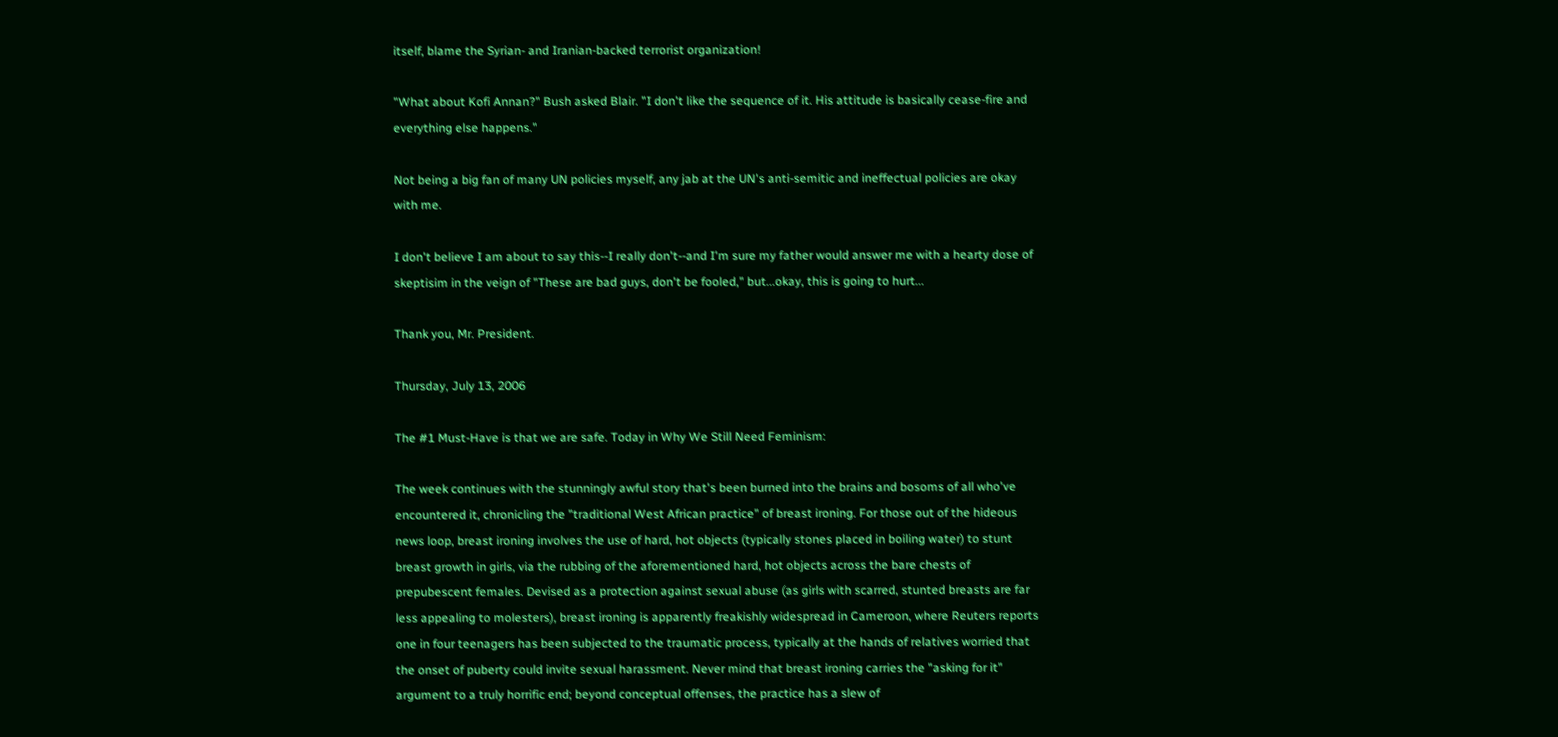itself, blame the Syrian- and Iranian-backed terrorist organization!

"What about Kofi Annan?" Bush asked Blair. "I don't like the sequence of it. His attitude is basically cease-fire and everything else happens."

Not being a big fan of many UN policies myself, any jab at the UN's anti-semitic and ineffectual policies are okay with me.

I don't believe I am about to say this--I really don't--and I'm sure my father would answer me with a hearty dose of skeptisim in the veign of "These are bad guys, don't be fooled," but...okay, this is going to hurt...

Thank you, Mr. President.

Thursday, July 13, 2006

The #1 Must-Have is that we are safe. Today in Why We Still Need Feminism:

The week continues with the stunningly awful story that's been burned into the brains and bosoms of all who've encountered it, chronicling the "traditional West African practice" of breast ironing. For those out of the hideous news loop, breast ironing involves the use of hard, hot objects (typically stones placed in boiling water) to stunt breast growth in girls, via the rubbing of the aforementioned hard, hot objects across the bare chests of prepubescent females. Devised as a protection against sexual abuse (as girls with scarred, stunted breasts are far less appealing to molesters), breast ironing is apparently freakishly widespread in Cameroon, where Reuters reports one in four teenagers has been subjected to the traumatic process, typically at the hands of relatives worried that the onset of puberty could invite sexual harassment. Never mind that breast ironing carries the "asking for it" argument to a truly horrific end; beyond conceptual offenses, the practice has a slew of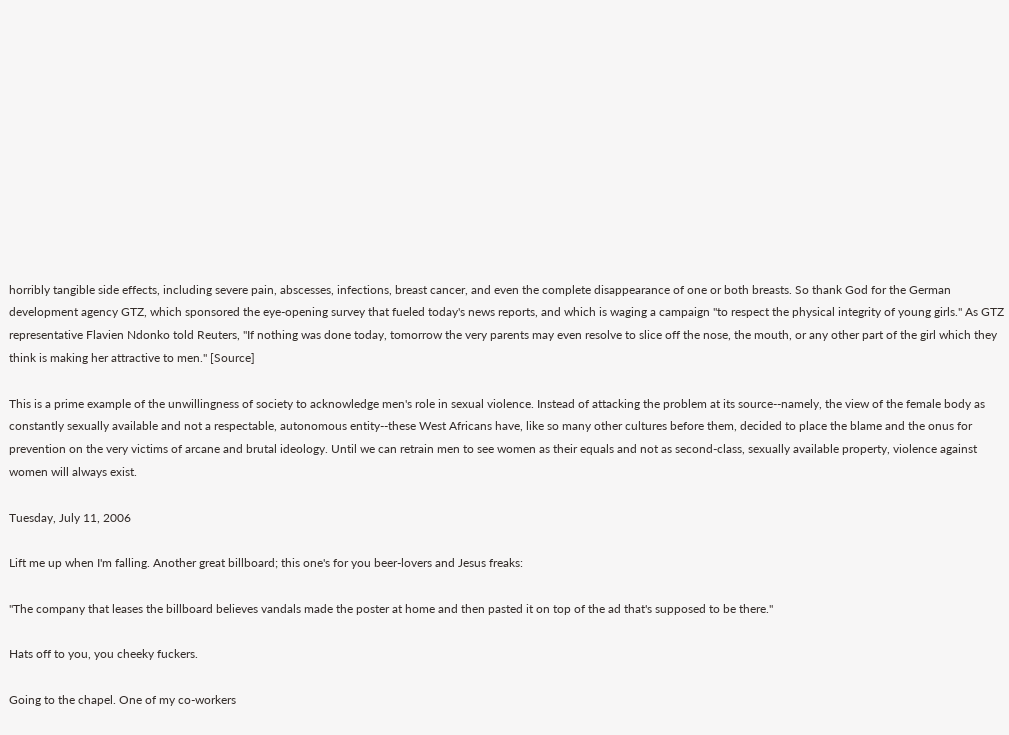horribly tangible side effects, including severe pain, abscesses, infections, breast cancer, and even the complete disappearance of one or both breasts. So thank God for the German development agency GTZ, which sponsored the eye-opening survey that fueled today's news reports, and which is waging a campaign "to respect the physical integrity of young girls." As GTZ representative Flavien Ndonko told Reuters, "If nothing was done today, tomorrow the very parents may even resolve to slice off the nose, the mouth, or any other part of the girl which they think is making her attractive to men." [Source]

This is a prime example of the unwillingness of society to acknowledge men's role in sexual violence. Instead of attacking the problem at its source--namely, the view of the female body as constantly sexually available and not a respectable, autonomous entity--these West Africans have, like so many other cultures before them, decided to place the blame and the onus for prevention on the very victims of arcane and brutal ideology. Until we can retrain men to see women as their equals and not as second-class, sexually available property, violence against women will always exist.

Tuesday, July 11, 2006

Lift me up when I'm falling. Another great billboard; this one's for you beer-lovers and Jesus freaks:

"The company that leases the billboard believes vandals made the poster at home and then pasted it on top of the ad that's supposed to be there."

Hats off to you, you cheeky fuckers.

Going to the chapel. One of my co-workers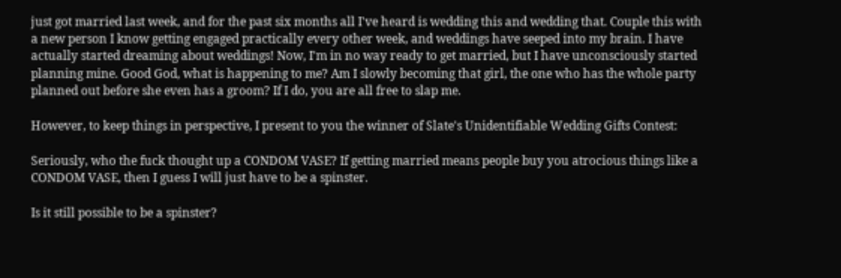just got married last week, and for the past six months all I've heard is wedding this and wedding that. Couple this with a new person I know getting engaged practically every other week, and weddings have seeped into my brain. I have actually started dreaming about weddings! Now, I'm in no way ready to get married, but I have unconsciously started planning mine. Good God, what is happening to me? Am I slowly becoming that girl, the one who has the whole party planned out before she even has a groom? If I do, you are all free to slap me.

However, to keep things in perspective, I present to you the winner of Slate's Unidentifiable Wedding Gifts Contest:

Seriously, who the fuck thought up a CONDOM VASE? If getting married means people buy you atrocious things like a CONDOM VASE, then I guess I will just have to be a spinster.

Is it still possible to be a spinster?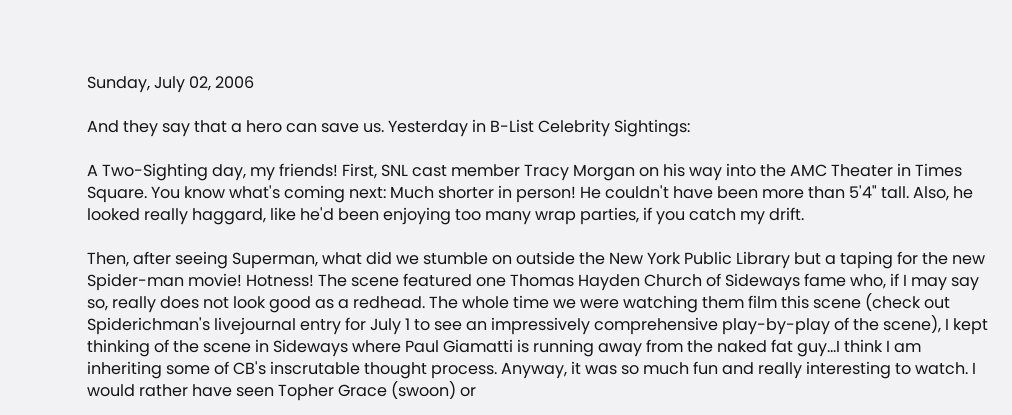Sunday, July 02, 2006

And they say that a hero can save us. Yesterday in B-List Celebrity Sightings:

A Two-Sighting day, my friends! First, SNL cast member Tracy Morgan on his way into the AMC Theater in Times Square. You know what's coming next: Much shorter in person! He couldn't have been more than 5'4" tall. Also, he looked really haggard, like he'd been enjoying too many wrap parties, if you catch my drift.

Then, after seeing Superman, what did we stumble on outside the New York Public Library but a taping for the new Spider-man movie! Hotness! The scene featured one Thomas Hayden Church of Sideways fame who, if I may say so, really does not look good as a redhead. The whole time we were watching them film this scene (check out Spiderichman's livejournal entry for July 1 to see an impressively comprehensive play-by-play of the scene), I kept thinking of the scene in Sideways where Paul Giamatti is running away from the naked fat guy...I think I am inheriting some of CB's inscrutable thought process. Anyway, it was so much fun and really interesting to watch. I would rather have seen Topher Grace (swoon) or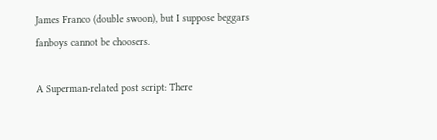James Franco (double swoon), but I suppose beggars fanboys cannot be choosers.

A Superman-related post script: There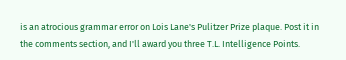is an atrocious grammar error on Lois Lane's Pulitzer Prize plaque. Post it in the comments section, and I'll award you three T.L. Intelligence Points.